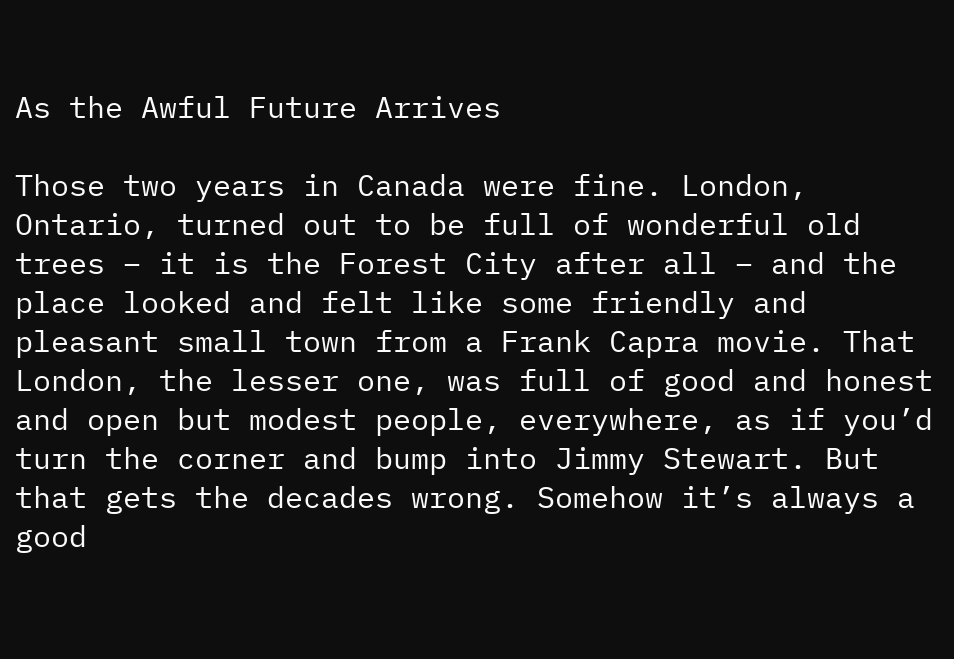As the Awful Future Arrives

Those two years in Canada were fine. London, Ontario, turned out to be full of wonderful old trees – it is the Forest City after all – and the place looked and felt like some friendly and pleasant small town from a Frank Capra movie. That London, the lesser one, was full of good and honest and open but modest people, everywhere, as if you’d turn the corner and bump into Jimmy Stewart. But that gets the decades wrong. Somehow it’s always a good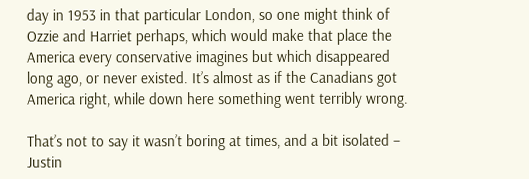day in 1953 in that particular London, so one might think of Ozzie and Harriet perhaps, which would make that place the America every conservative imagines but which disappeared long ago, or never existed. It’s almost as if the Canadians got America right, while down here something went terribly wrong.

That’s not to say it wasn’t boring at times, and a bit isolated – Justin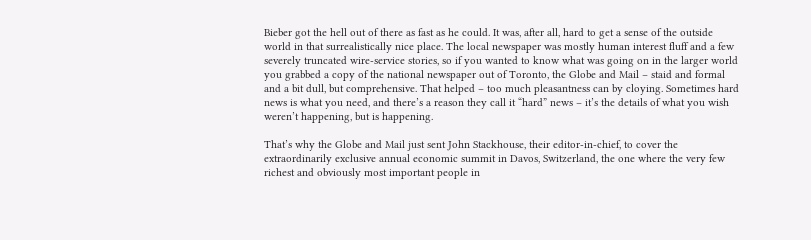Bieber got the hell out of there as fast as he could. It was, after all, hard to get a sense of the outside world in that surrealistically nice place. The local newspaper was mostly human interest fluff and a few severely truncated wire-service stories, so if you wanted to know what was going on in the larger world you grabbed a copy of the national newspaper out of Toronto, the Globe and Mail – staid and formal and a bit dull, but comprehensive. That helped – too much pleasantness can by cloying. Sometimes hard news is what you need, and there’s a reason they call it “hard” news – it’s the details of what you wish weren’t happening, but is happening.

That’s why the Globe and Mail just sent John Stackhouse, their editor-in-chief, to cover the extraordinarily exclusive annual economic summit in Davos, Switzerland, the one where the very few richest and obviously most important people in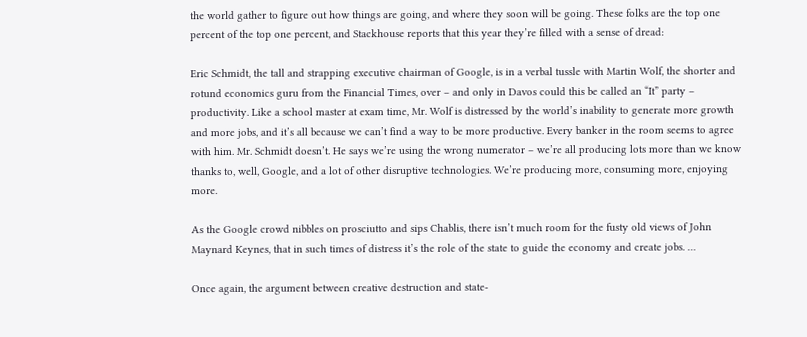the world gather to figure out how things are going, and where they soon will be going. These folks are the top one percent of the top one percent, and Stackhouse reports that this year they’re filled with a sense of dread:

Eric Schmidt, the tall and strapping executive chairman of Google, is in a verbal tussle with Martin Wolf, the shorter and rotund economics guru from the Financial Times, over – and only in Davos could this be called an “It” party – productivity. Like a school master at exam time, Mr. Wolf is distressed by the world’s inability to generate more growth and more jobs, and it’s all because we can’t find a way to be more productive. Every banker in the room seems to agree with him. Mr. Schmidt doesn’t. He says we’re using the wrong numerator – we’re all producing lots more than we know thanks to, well, Google, and a lot of other disruptive technologies. We’re producing more, consuming more, enjoying more.

As the Google crowd nibbles on prosciutto and sips Chablis, there isn’t much room for the fusty old views of John Maynard Keynes, that in such times of distress it’s the role of the state to guide the economy and create jobs. …

Once again, the argument between creative destruction and state-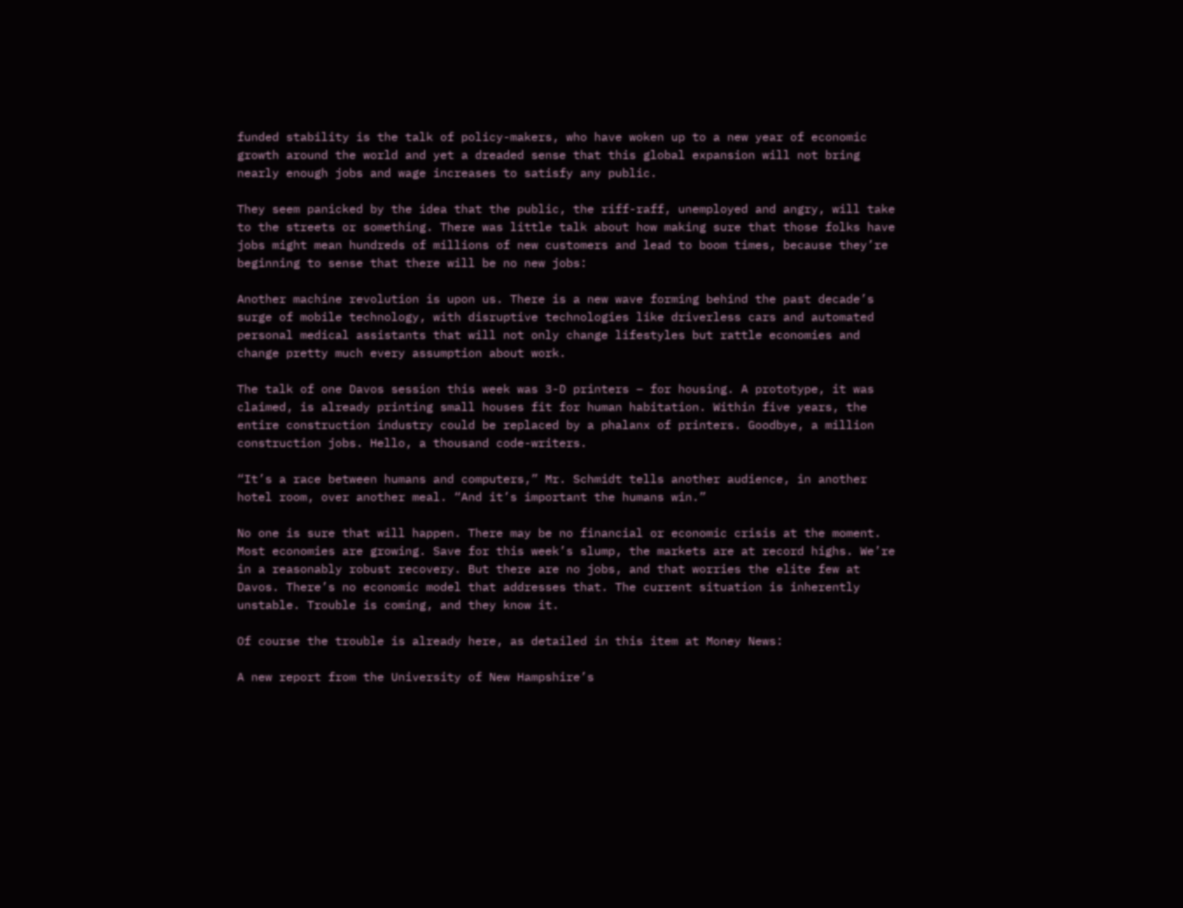funded stability is the talk of policy-makers, who have woken up to a new year of economic growth around the world and yet a dreaded sense that this global expansion will not bring nearly enough jobs and wage increases to satisfy any public.

They seem panicked by the idea that the public, the riff-raff, unemployed and angry, will take to the streets or something. There was little talk about how making sure that those folks have jobs might mean hundreds of millions of new customers and lead to boom times, because they’re beginning to sense that there will be no new jobs:

Another machine revolution is upon us. There is a new wave forming behind the past decade’s surge of mobile technology, with disruptive technologies like driverless cars and automated personal medical assistants that will not only change lifestyles but rattle economies and change pretty much every assumption about work.

The talk of one Davos session this week was 3-D printers – for housing. A prototype, it was claimed, is already printing small houses fit for human habitation. Within five years, the entire construction industry could be replaced by a phalanx of printers. Goodbye, a million construction jobs. Hello, a thousand code-writers.

“It’s a race between humans and computers,” Mr. Schmidt tells another audience, in another hotel room, over another meal. “And it’s important the humans win.”

No one is sure that will happen. There may be no financial or economic crisis at the moment. Most economies are growing. Save for this week’s slump, the markets are at record highs. We’re in a reasonably robust recovery. But there are no jobs, and that worries the elite few at Davos. There’s no economic model that addresses that. The current situation is inherently unstable. Trouble is coming, and they know it.

Of course the trouble is already here, as detailed in this item at Money News:

A new report from the University of New Hampshire’s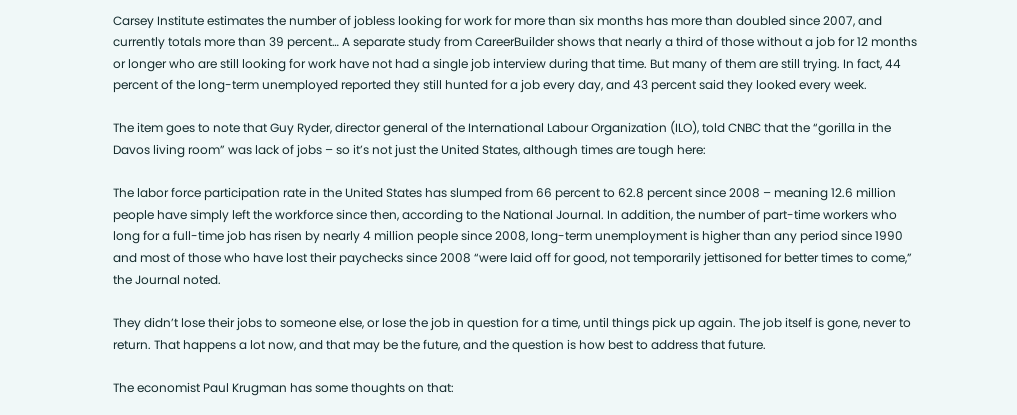Carsey Institute estimates the number of jobless looking for work for more than six months has more than doubled since 2007, and currently totals more than 39 percent… A separate study from CareerBuilder shows that nearly a third of those without a job for 12 months or longer who are still looking for work have not had a single job interview during that time. But many of them are still trying. In fact, 44 percent of the long-term unemployed reported they still hunted for a job every day, and 43 percent said they looked every week.

The item goes to note that Guy Ryder, director general of the International Labour Organization (ILO), told CNBC that the “gorilla in the Davos living room” was lack of jobs – so it’s not just the United States, although times are tough here:

The labor force participation rate in the United States has slumped from 66 percent to 62.8 percent since 2008 – meaning 12.6 million people have simply left the workforce since then, according to the National Journal. In addition, the number of part-time workers who long for a full-time job has risen by nearly 4 million people since 2008, long-term unemployment is higher than any period since 1990 and most of those who have lost their paychecks since 2008 “were laid off for good, not temporarily jettisoned for better times to come,” the Journal noted.

They didn’t lose their jobs to someone else, or lose the job in question for a time, until things pick up again. The job itself is gone, never to return. That happens a lot now, and that may be the future, and the question is how best to address that future.

The economist Paul Krugman has some thoughts on that: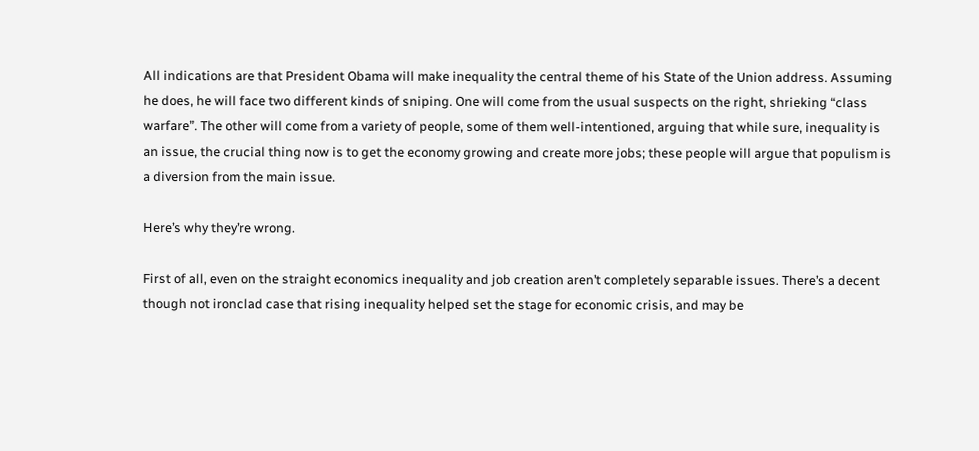All indications are that President Obama will make inequality the central theme of his State of the Union address. Assuming he does, he will face two different kinds of sniping. One will come from the usual suspects on the right, shrieking “class warfare”. The other will come from a variety of people, some of them well-intentioned, arguing that while sure, inequality is an issue, the crucial thing now is to get the economy growing and create more jobs; these people will argue that populism is a diversion from the main issue.

Here’s why they’re wrong.

First of all, even on the straight economics inequality and job creation aren’t completely separable issues. There’s a decent though not ironclad case that rising inequality helped set the stage for economic crisis, and may be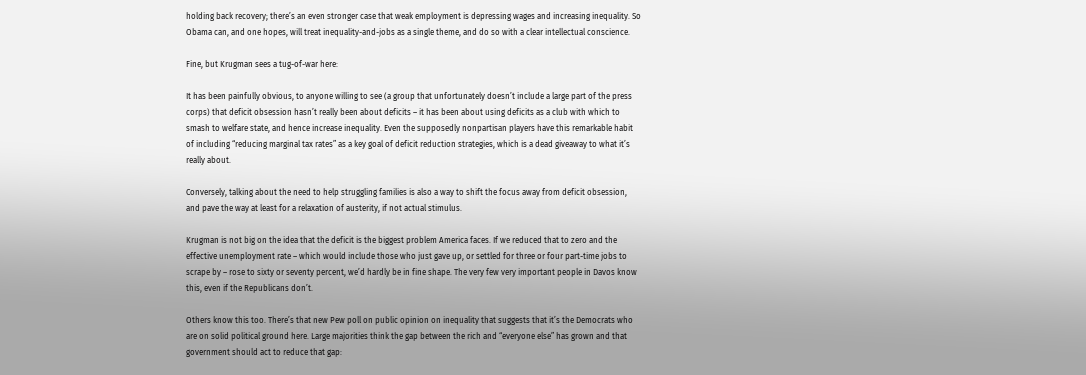holding back recovery; there’s an even stronger case that weak employment is depressing wages and increasing inequality. So Obama can, and one hopes, will treat inequality-and-jobs as a single theme, and do so with a clear intellectual conscience.

Fine, but Krugman sees a tug-of-war here:

It has been painfully obvious, to anyone willing to see (a group that unfortunately doesn’t include a large part of the press corps) that deficit obsession hasn’t really been about deficits – it has been about using deficits as a club with which to smash to welfare state, and hence increase inequality. Even the supposedly nonpartisan players have this remarkable habit of including “reducing marginal tax rates” as a key goal of deficit reduction strategies, which is a dead giveaway to what it’s really about.

Conversely, talking about the need to help struggling families is also a way to shift the focus away from deficit obsession, and pave the way at least for a relaxation of austerity, if not actual stimulus.

Krugman is not big on the idea that the deficit is the biggest problem America faces. If we reduced that to zero and the effective unemployment rate – which would include those who just gave up, or settled for three or four part-time jobs to scrape by – rose to sixty or seventy percent, we’d hardly be in fine shape. The very few very important people in Davos know this, even if the Republicans don’t.

Others know this too. There’s that new Pew poll on public opinion on inequality that suggests that it’s the Democrats who are on solid political ground here. Large majorities think the gap between the rich and “everyone else” has grown and that government should act to reduce that gap: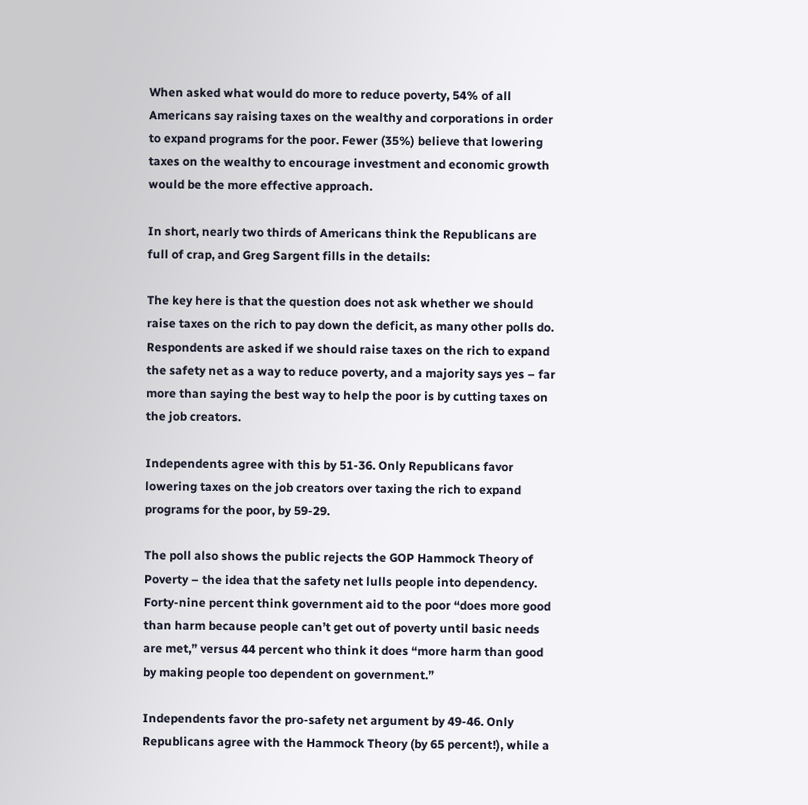When asked what would do more to reduce poverty, 54% of all Americans say raising taxes on the wealthy and corporations in order to expand programs for the poor. Fewer (35%) believe that lowering taxes on the wealthy to encourage investment and economic growth would be the more effective approach.

In short, nearly two thirds of Americans think the Republicans are full of crap, and Greg Sargent fills in the details:

The key here is that the question does not ask whether we should raise taxes on the rich to pay down the deficit, as many other polls do. Respondents are asked if we should raise taxes on the rich to expand the safety net as a way to reduce poverty, and a majority says yes – far more than saying the best way to help the poor is by cutting taxes on the job creators.

Independents agree with this by 51-36. Only Republicans favor lowering taxes on the job creators over taxing the rich to expand programs for the poor, by 59-29.

The poll also shows the public rejects the GOP Hammock Theory of Poverty – the idea that the safety net lulls people into dependency. Forty-nine percent think government aid to the poor “does more good than harm because people can’t get out of poverty until basic needs are met,” versus 44 percent who think it does “more harm than good by making people too dependent on government.”

Independents favor the pro-safety net argument by 49-46. Only Republicans agree with the Hammock Theory (by 65 percent!), while a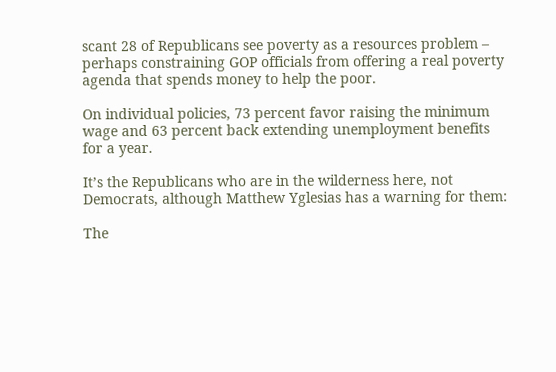scant 28 of Republicans see poverty as a resources problem – perhaps constraining GOP officials from offering a real poverty agenda that spends money to help the poor.

On individual policies, 73 percent favor raising the minimum wage and 63 percent back extending unemployment benefits for a year.

It’s the Republicans who are in the wilderness here, not Democrats, although Matthew Yglesias has a warning for them:

The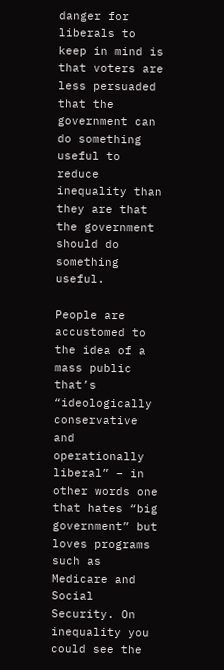danger for liberals to keep in mind is that voters are less persuaded that the government can do something useful to reduce inequality than they are that the government should do something useful.

People are accustomed to the idea of a mass public that’s “ideologically conservative and operationally liberal” – in other words one that hates “big government” but loves programs such as Medicare and Social Security. On inequality you could see the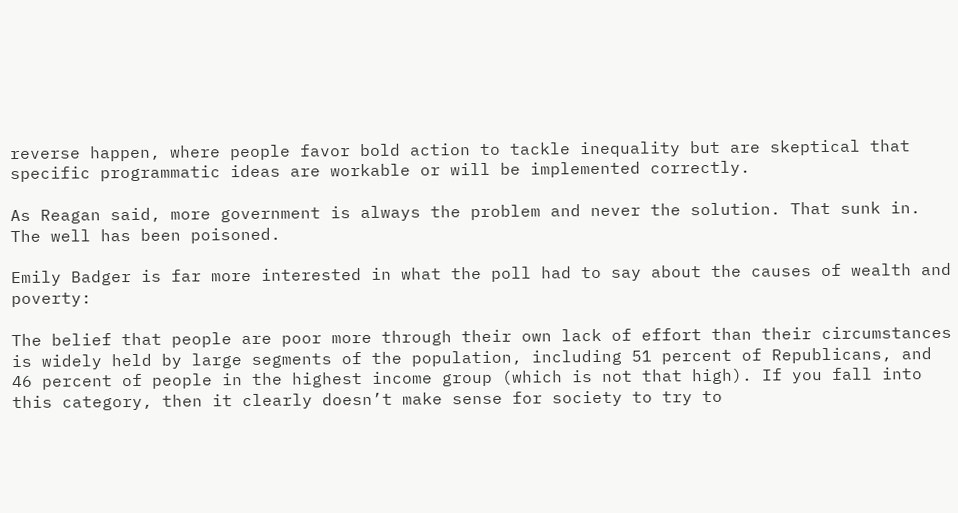reverse happen, where people favor bold action to tackle inequality but are skeptical that specific programmatic ideas are workable or will be implemented correctly.

As Reagan said, more government is always the problem and never the solution. That sunk in. The well has been poisoned.

Emily Badger is far more interested in what the poll had to say about the causes of wealth and poverty:

The belief that people are poor more through their own lack of effort than their circumstances is widely held by large segments of the population, including 51 percent of Republicans, and 46 percent of people in the highest income group (which is not that high). If you fall into this category, then it clearly doesn’t make sense for society to try to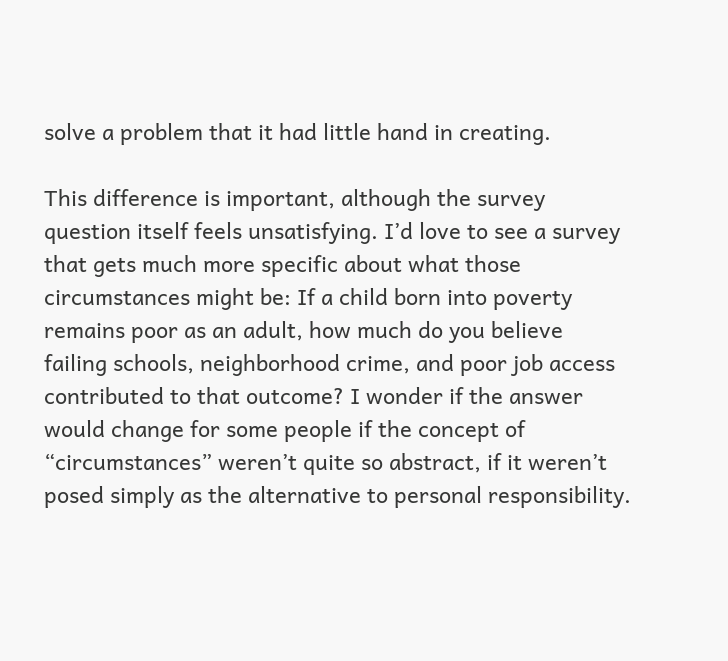solve a problem that it had little hand in creating.

This difference is important, although the survey question itself feels unsatisfying. I’d love to see a survey that gets much more specific about what those circumstances might be: If a child born into poverty remains poor as an adult, how much do you believe failing schools, neighborhood crime, and poor job access contributed to that outcome? I wonder if the answer would change for some people if the concept of “circumstances” weren’t quite so abstract, if it weren’t posed simply as the alternative to personal responsibility.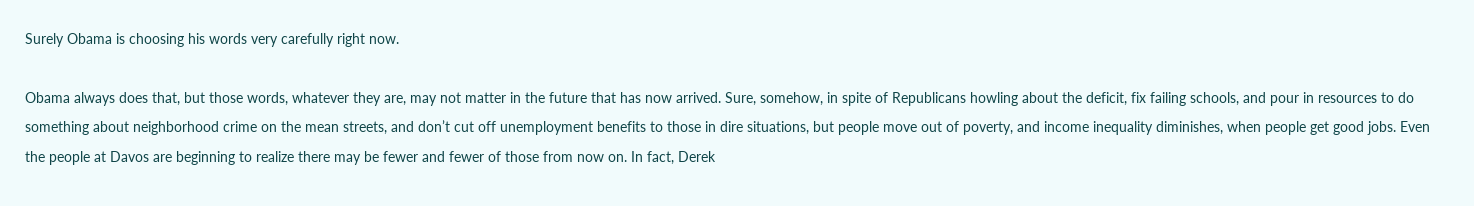Surely Obama is choosing his words very carefully right now.

Obama always does that, but those words, whatever they are, may not matter in the future that has now arrived. Sure, somehow, in spite of Republicans howling about the deficit, fix failing schools, and pour in resources to do something about neighborhood crime on the mean streets, and don’t cut off unemployment benefits to those in dire situations, but people move out of poverty, and income inequality diminishes, when people get good jobs. Even the people at Davos are beginning to realize there may be fewer and fewer of those from now on. In fact, Derek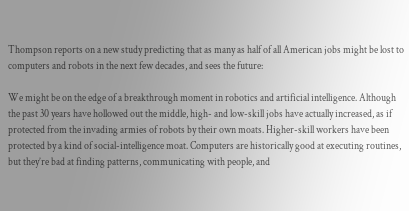Thompson reports on a new study predicting that as many as half of all American jobs might be lost to computers and robots in the next few decades, and sees the future:

We might be on the edge of a breakthrough moment in robotics and artificial intelligence. Although the past 30 years have hollowed out the middle, high- and low-skill jobs have actually increased, as if protected from the invading armies of robots by their own moats. Higher-skill workers have been protected by a kind of social-intelligence moat. Computers are historically good at executing routines, but they’re bad at finding patterns, communicating with people, and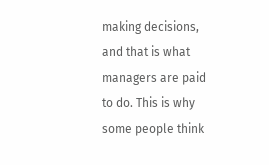making decisions, and that is what managers are paid to do. This is why some people think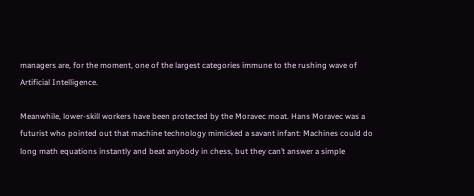managers are, for the moment, one of the largest categories immune to the rushing wave of Artificial Intelligence.

Meanwhile, lower-skill workers have been protected by the Moravec moat. Hans Moravec was a futurist who pointed out that machine technology mimicked a savant infant: Machines could do long math equations instantly and beat anybody in chess, but they can’t answer a simple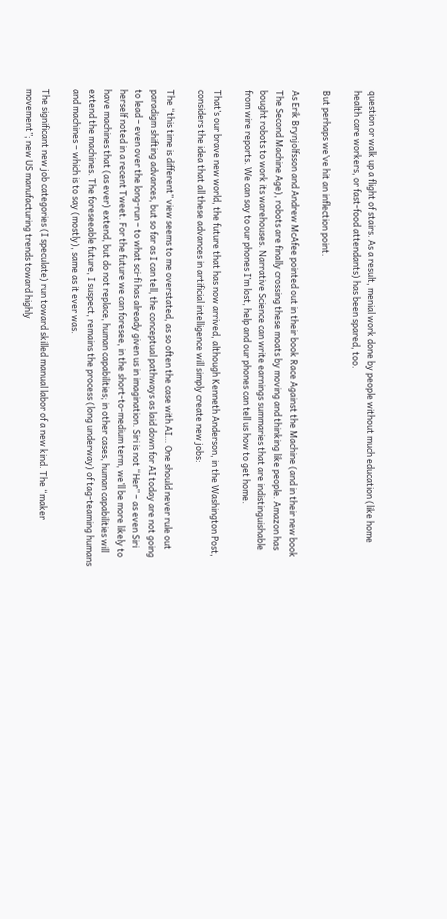question or walk up a flight of stairs. As a result, menial work done by people without much education (like home health care workers, or fast-food attendants) has been spared, too.

But perhaps we’ve hit an inflection point.

As Erik Brynjolfsson and Andrew McAfee pointed out in their book Race Against the Machine (and in their new book The Second Machine Age), robots are finally crossing these moats by moving and thinking like people. Amazon has bought robots to work its warehouses. Narrative Science can write earnings summaries that are indistinguishable from wire reports. We can say to our phones I’m lost, help and our phones can tell us how to get home.

That’s our brave new world, the future that has now arrived, although Kenneth Anderson, in the Washington Post, considers the idea that all these advances in artificial intelligence will simply create new jobs:

The “this time is different” view seems to me overstated, as so often the case with AI… One should never rule out paradigm shifting advances, but so far as I can tell, the conceptual pathways as laid down for AI today are not going to lead – even over the long-run – to what sci-fi has already given us in imagination. Siri is not “Her” – as even Siri herself noted in a recent Tweet. For the future we can foresee, in the short-to-medium term, we’ll be more likely to have machines that (as ever) extend, but do not replace, human capabilities; in other cases, human capabilities will extend the machines. The foreseeable future, I suspect, remains the process (long underway) of tag-teaming humans and machines – which is to say (mostly), same as it ever was.

The significant new job categories (I speculate) run toward skilled manual labor of a new kind. The “maker movement”; new US manufacturing trends toward highly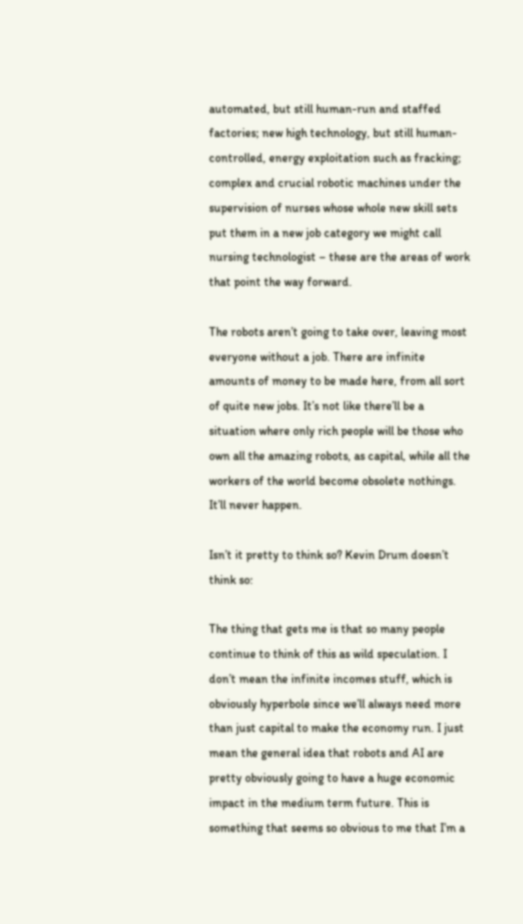automated, but still human-run and staffed factories; new high technology, but still human-controlled, energy exploitation such as fracking; complex and crucial robotic machines under the supervision of nurses whose whole new skill sets put them in a new job category we might call nursing technologist – these are the areas of work that point the way forward.

The robots aren’t going to take over, leaving most everyone without a job. There are infinite amounts of money to be made here, from all sort of quite new jobs. It’s not like there’ll be a situation where only rich people will be those who own all the amazing robots, as capital, while all the workers of the world become obsolete nothings. It’ll never happen.

Isn’t it pretty to think so? Kevin Drum doesn’t think so:

The thing that gets me is that so many people continue to think of this as wild speculation. I don’t mean the infinite incomes stuff, which is obviously hyperbole since we’ll always need more than just capital to make the economy run. I just mean the general idea that robots and AI are pretty obviously going to have a huge economic impact in the medium term future. This is something that seems so obvious to me that I’m a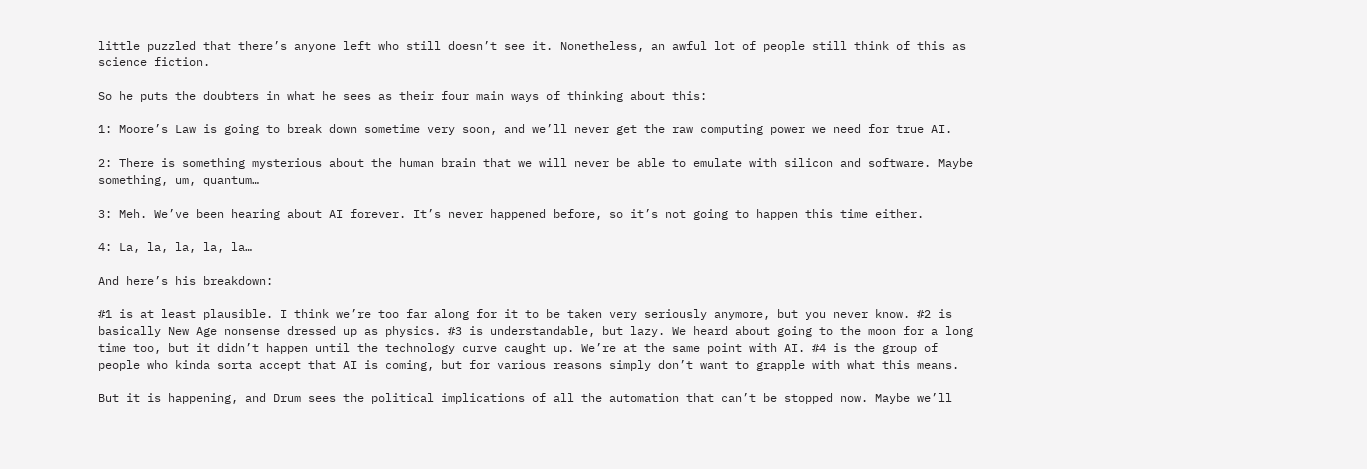little puzzled that there’s anyone left who still doesn’t see it. Nonetheless, an awful lot of people still think of this as science fiction.

So he puts the doubters in what he sees as their four main ways of thinking about this:

1: Moore’s Law is going to break down sometime very soon, and we’ll never get the raw computing power we need for true AI.

2: There is something mysterious about the human brain that we will never be able to emulate with silicon and software. Maybe something, um, quantum…

3: Meh. We’ve been hearing about AI forever. It’s never happened before, so it’s not going to happen this time either.

4: La, la, la, la, la…

And here’s his breakdown:

#1 is at least plausible. I think we’re too far along for it to be taken very seriously anymore, but you never know. #2 is basically New Age nonsense dressed up as physics. #3 is understandable, but lazy. We heard about going to the moon for a long time too, but it didn’t happen until the technology curve caught up. We’re at the same point with AI. #4 is the group of people who kinda sorta accept that AI is coming, but for various reasons simply don’t want to grapple with what this means.

But it is happening, and Drum sees the political implications of all the automation that can’t be stopped now. Maybe we’ll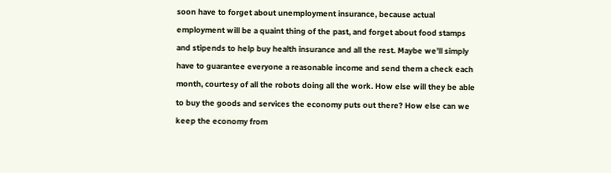soon have to forget about unemployment insurance, because actual employment will be a quaint thing of the past, and forget about food stamps and stipends to help buy health insurance and all the rest. Maybe we’ll simply have to guarantee everyone a reasonable income and send them a check each month, courtesy of all the robots doing all the work. How else will they be able to buy the goods and services the economy puts out there? How else can we keep the economy from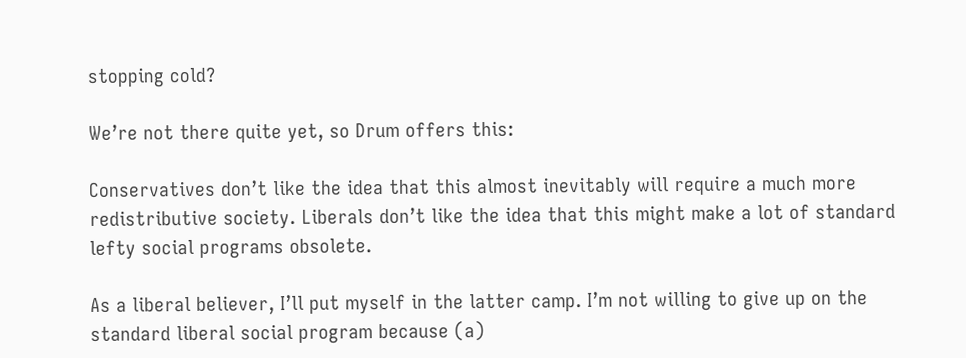stopping cold?

We’re not there quite yet, so Drum offers this:

Conservatives don’t like the idea that this almost inevitably will require a much more redistributive society. Liberals don’t like the idea that this might make a lot of standard lefty social programs obsolete.

As a liberal believer, I’ll put myself in the latter camp. I’m not willing to give up on the standard liberal social program because (a)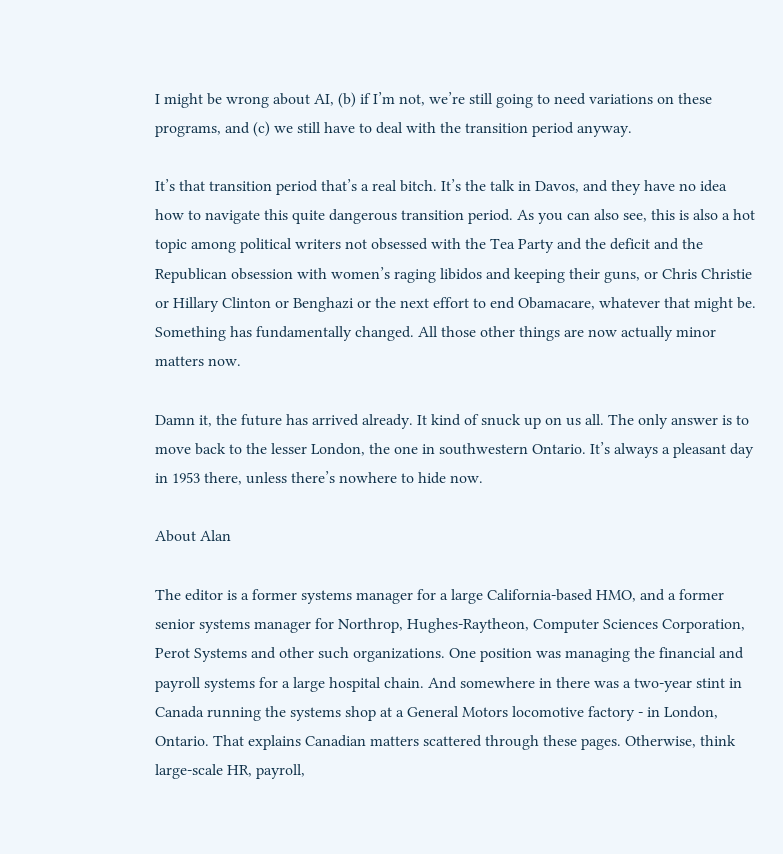I might be wrong about AI, (b) if I’m not, we’re still going to need variations on these programs, and (c) we still have to deal with the transition period anyway.

It’s that transition period that’s a real bitch. It’s the talk in Davos, and they have no idea how to navigate this quite dangerous transition period. As you can also see, this is also a hot topic among political writers not obsessed with the Tea Party and the deficit and the Republican obsession with women’s raging libidos and keeping their guns, or Chris Christie or Hillary Clinton or Benghazi or the next effort to end Obamacare, whatever that might be. Something has fundamentally changed. All those other things are now actually minor matters now.

Damn it, the future has arrived already. It kind of snuck up on us all. The only answer is to move back to the lesser London, the one in southwestern Ontario. It’s always a pleasant day in 1953 there, unless there’s nowhere to hide now.

About Alan

The editor is a former systems manager for a large California-based HMO, and a former senior systems manager for Northrop, Hughes-Raytheon, Computer Sciences Corporation, Perot Systems and other such organizations. One position was managing the financial and payroll systems for a large hospital chain. And somewhere in there was a two-year stint in Canada running the systems shop at a General Motors locomotive factory - in London, Ontario. That explains Canadian matters scattered through these pages. Otherwise, think large-scale HR, payroll,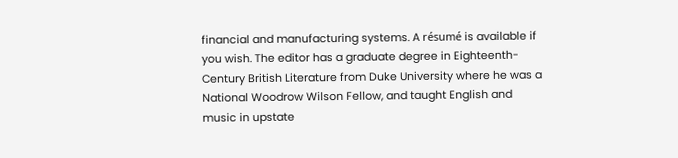financial and manufacturing systems. A résumé is available if you wish. The editor has a graduate degree in Eighteenth-Century British Literature from Duke University where he was a National Woodrow Wilson Fellow, and taught English and music in upstate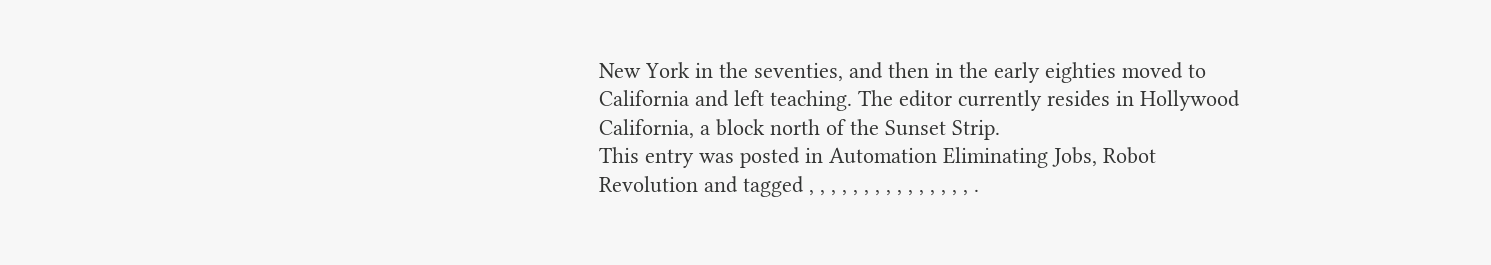New York in the seventies, and then in the early eighties moved to California and left teaching. The editor currently resides in Hollywood California, a block north of the Sunset Strip.
This entry was posted in Automation Eliminating Jobs, Robot Revolution and tagged , , , , , , , , , , , , , , , .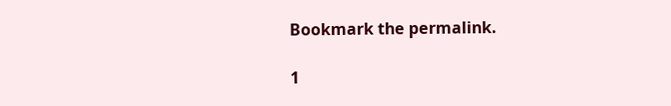Bookmark the permalink.

1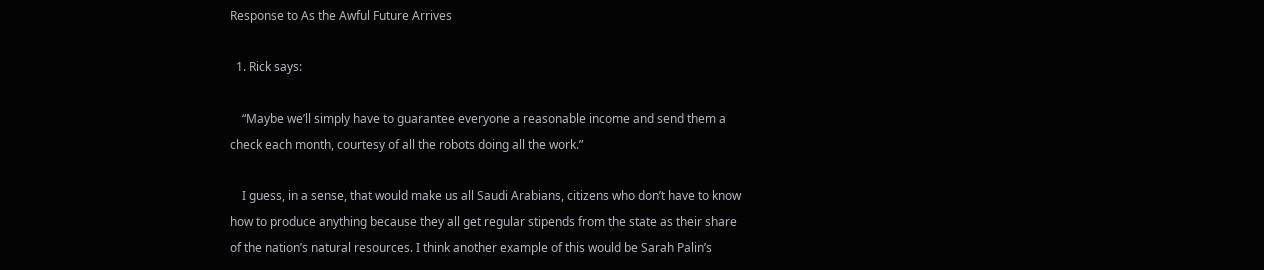Response to As the Awful Future Arrives

  1. Rick says:

    “Maybe we’ll simply have to guarantee everyone a reasonable income and send them a check each month, courtesy of all the robots doing all the work.”

    I guess, in a sense, that would make us all Saudi Arabians, citizens who don’t have to know how to produce anything because they all get regular stipends from the state as their share of the nation’s natural resources. I think another example of this would be Sarah Palin’s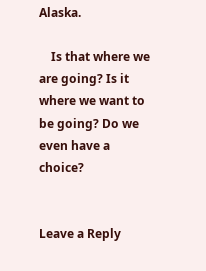Alaska.

    Is that where we are going? Is it where we want to be going? Do we even have a choice?


Leave a Reply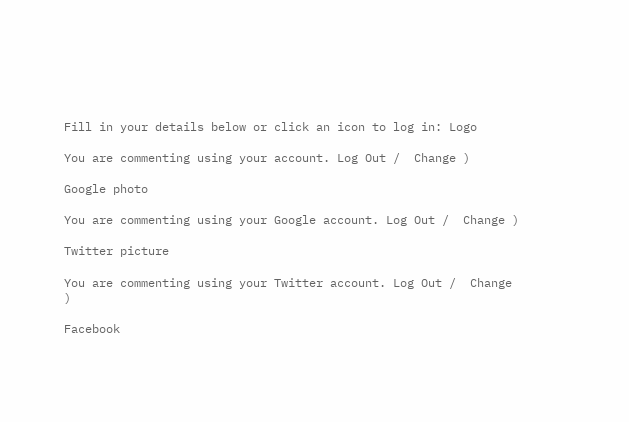Fill in your details below or click an icon to log in: Logo

You are commenting using your account. Log Out /  Change )

Google photo

You are commenting using your Google account. Log Out /  Change )

Twitter picture

You are commenting using your Twitter account. Log Out /  Change )

Facebook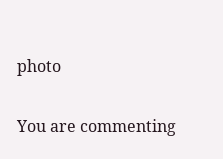photo

You are commenting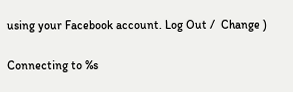using your Facebook account. Log Out /  Change )

Connecting to %s